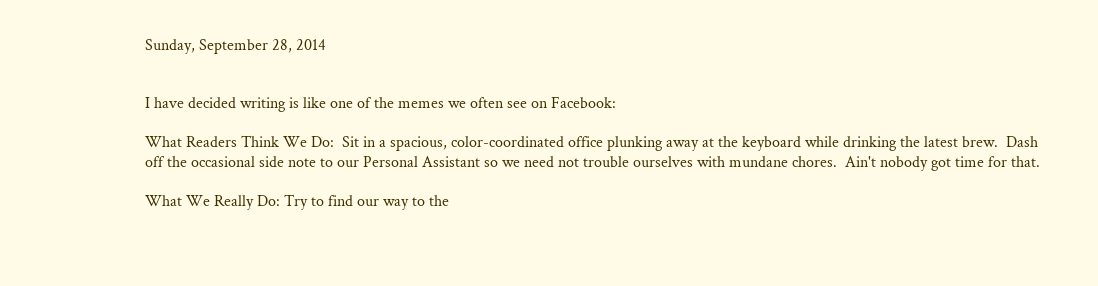Sunday, September 28, 2014


I have decided writing is like one of the memes we often see on Facebook:

What Readers Think We Do:  Sit in a spacious, color-coordinated office plunking away at the keyboard while drinking the latest brew.  Dash off the occasional side note to our Personal Assistant so we need not trouble ourselves with mundane chores.  Ain't nobody got time for that.

What We Really Do: Try to find our way to the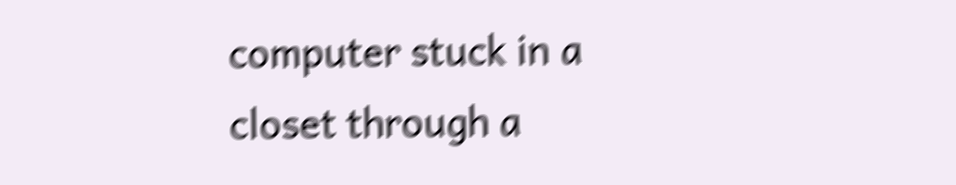computer stuck in a closet through a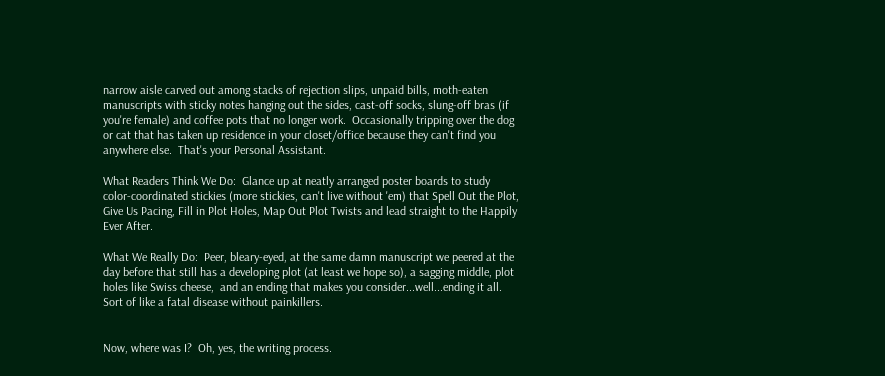narrow aisle carved out among stacks of rejection slips, unpaid bills, moth-eaten manuscripts with sticky notes hanging out the sides, cast-off socks, slung-off bras (if you're female) and coffee pots that no longer work.  Occasionally tripping over the dog or cat that has taken up residence in your closet/office because they can't find you anywhere else.  That's your Personal Assistant.

What Readers Think We Do:  Glance up at neatly arranged poster boards to study color-coordinated stickies (more stickies, can't live without 'em) that Spell Out the Plot, Give Us Pacing, Fill in Plot Holes, Map Out Plot Twists and lead straight to the Happily Ever After.

What We Really Do:  Peer, bleary-eyed, at the same damn manuscript we peered at the day before that still has a developing plot (at least we hope so), a sagging middle, plot holes like Swiss cheese,  and an ending that makes you consider...well...ending it all.  Sort of like a fatal disease without painkillers.


Now, where was I?  Oh, yes, the writing process.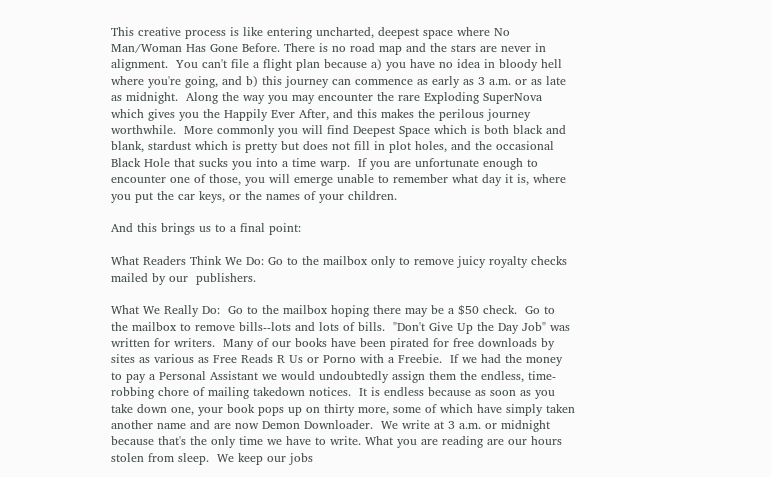This creative process is like entering uncharted, deepest space where No Man/Woman Has Gone Before. There is no road map and the stars are never in alignment.  You can't file a flight plan because a) you have no idea in bloody hell where you're going, and b) this journey can commence as early as 3 a.m. or as late as midnight.  Along the way you may encounter the rare Exploding SuperNova which gives you the Happily Ever After, and this makes the perilous journey worthwhile.  More commonly you will find Deepest Space which is both black and blank, stardust which is pretty but does not fill in plot holes, and the occasional Black Hole that sucks you into a time warp.  If you are unfortunate enough to encounter one of those, you will emerge unable to remember what day it is, where you put the car keys, or the names of your children.

And this brings us to a final point:

What Readers Think We Do: Go to the mailbox only to remove juicy royalty checks mailed by our  publishers.

What We Really Do:  Go to the mailbox hoping there may be a $50 check.  Go to the mailbox to remove bills--lots and lots of bills.  "Don't Give Up the Day Job" was written for writers.  Many of our books have been pirated for free downloads by sites as various as Free Reads R Us or Porno with a Freebie.  If we had the money to pay a Personal Assistant we would undoubtedly assign them the endless, time-robbing chore of mailing takedown notices.  It is endless because as soon as you take down one, your book pops up on thirty more, some of which have simply taken another name and are now Demon Downloader.  We write at 3 a.m. or midnight because that's the only time we have to write. What you are reading are our hours stolen from sleep.  We keep our jobs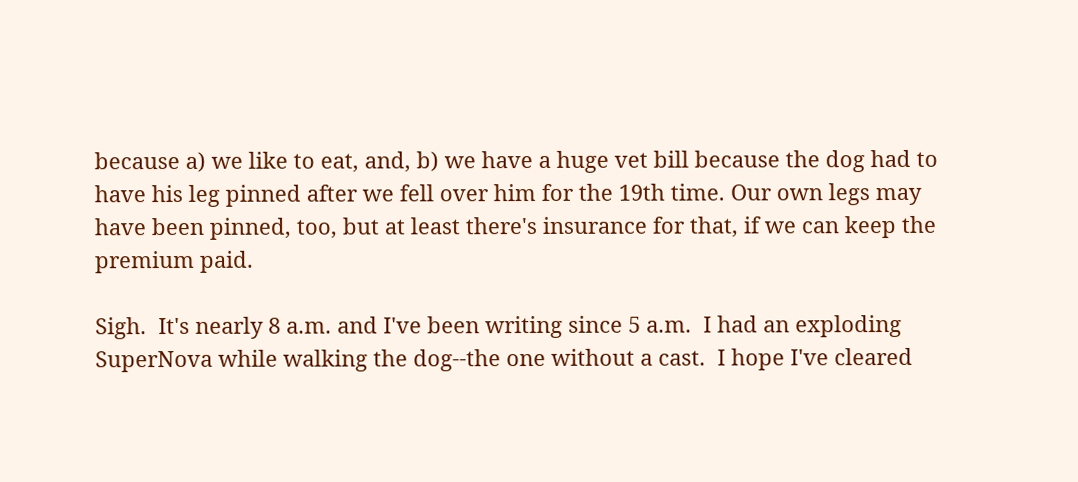because a) we like to eat, and, b) we have a huge vet bill because the dog had to have his leg pinned after we fell over him for the 19th time. Our own legs may have been pinned, too, but at least there's insurance for that, if we can keep the premium paid.

Sigh.  It's nearly 8 a.m. and I've been writing since 5 a.m.  I had an exploding SuperNova while walking the dog--the one without a cast.  I hope I've cleared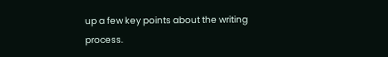up a few key points about the writing process.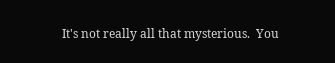It's not really all that mysterious.  You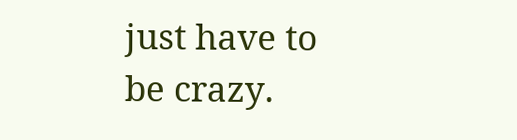just have to be crazy.